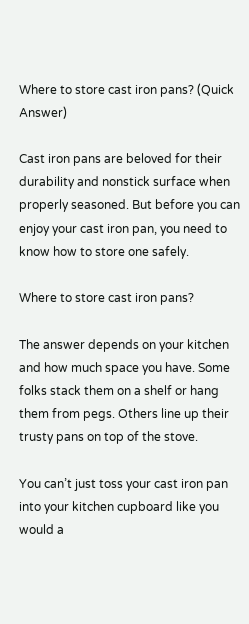Where to store cast iron pans? (Quick Answer)

Cast iron pans are beloved for their durability and nonstick surface when properly seasoned. But before you can enjoy your cast iron pan, you need to know how to store one safely.

Where to store cast iron pans?

The answer depends on your kitchen and how much space you have. Some folks stack them on a shelf or hang them from pegs. Others line up their trusty pans on top of the stove.

You can’t just toss your cast iron pan into your kitchen cupboard like you would a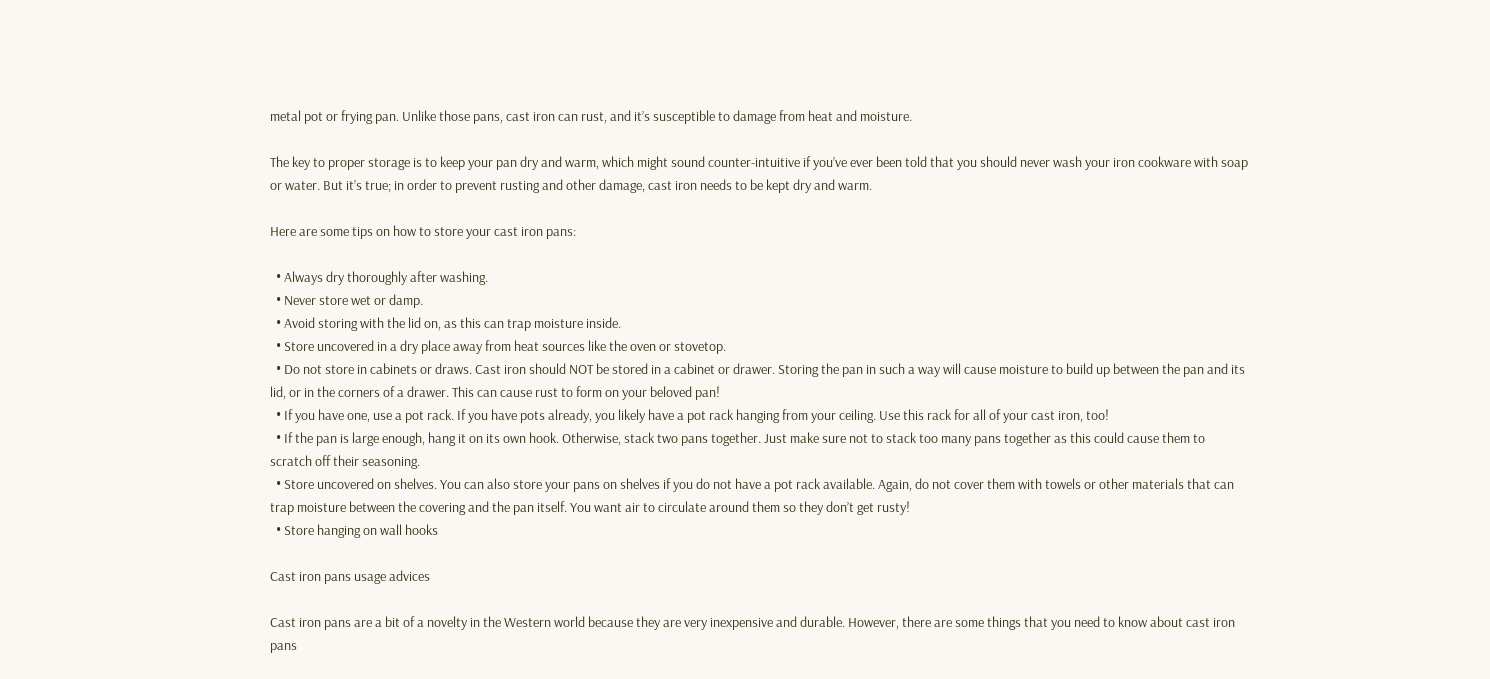metal pot or frying pan. Unlike those pans, cast iron can rust, and it’s susceptible to damage from heat and moisture.

The key to proper storage is to keep your pan dry and warm, which might sound counter-intuitive if you’ve ever been told that you should never wash your iron cookware with soap or water. But it’s true; in order to prevent rusting and other damage, cast iron needs to be kept dry and warm.

Here are some tips on how to store your cast iron pans:

  • Always dry thoroughly after washing.
  • Never store wet or damp.
  • Avoid storing with the lid on, as this can trap moisture inside.
  • Store uncovered in a dry place away from heat sources like the oven or stovetop.
  • Do not store in cabinets or draws. Cast iron should NOT be stored in a cabinet or drawer. Storing the pan in such a way will cause moisture to build up between the pan and its lid, or in the corners of a drawer. This can cause rust to form on your beloved pan!
  • If you have one, use a pot rack. If you have pots already, you likely have a pot rack hanging from your ceiling. Use this rack for all of your cast iron, too!
  • If the pan is large enough, hang it on its own hook. Otherwise, stack two pans together. Just make sure not to stack too many pans together as this could cause them to scratch off their seasoning.
  • Store uncovered on shelves. You can also store your pans on shelves if you do not have a pot rack available. Again, do not cover them with towels or other materials that can trap moisture between the covering and the pan itself. You want air to circulate around them so they don’t get rusty!
  • Store hanging on wall hooks

Cast iron pans usage advices

Cast iron pans are a bit of a novelty in the Western world because they are very inexpensive and durable. However, there are some things that you need to know about cast iron pans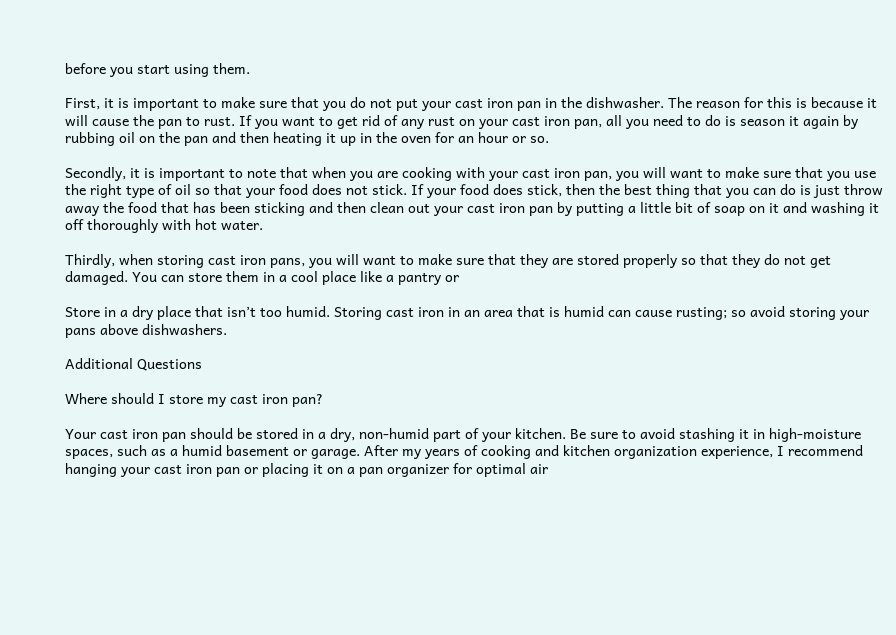before you start using them.

First, it is important to make sure that you do not put your cast iron pan in the dishwasher. The reason for this is because it will cause the pan to rust. If you want to get rid of any rust on your cast iron pan, all you need to do is season it again by rubbing oil on the pan and then heating it up in the oven for an hour or so.

Secondly, it is important to note that when you are cooking with your cast iron pan, you will want to make sure that you use the right type of oil so that your food does not stick. If your food does stick, then the best thing that you can do is just throw away the food that has been sticking and then clean out your cast iron pan by putting a little bit of soap on it and washing it off thoroughly with hot water.

Thirdly, when storing cast iron pans, you will want to make sure that they are stored properly so that they do not get damaged. You can store them in a cool place like a pantry or

Store in a dry place that isn’t too humid. Storing cast iron in an area that is humid can cause rusting; so avoid storing your pans above dishwashers.

Additional Questions

Where should I store my cast iron pan?

Your cast iron pan should be stored in a dry, non-humid part of your kitchen. Be sure to avoid stashing it in high-moisture spaces, such as a humid basement or garage. After my years of cooking and kitchen organization experience, I recommend hanging your cast iron pan or placing it on a pan organizer for optimal air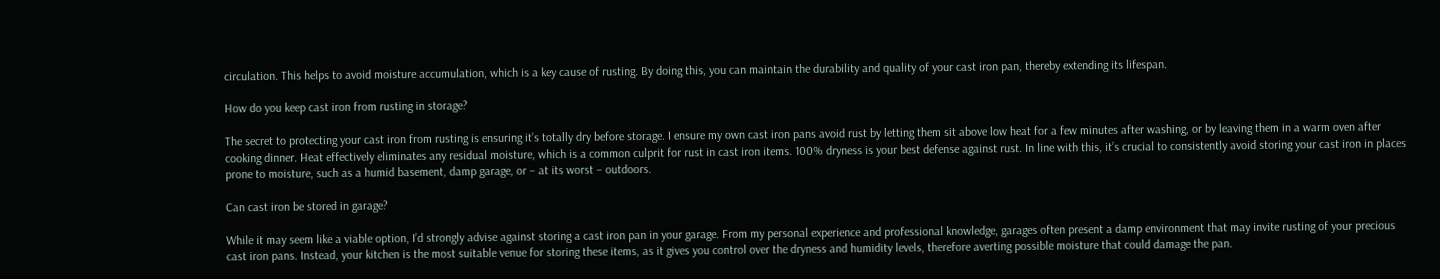circulation. This helps to avoid moisture accumulation, which is a key cause of rusting. By doing this, you can maintain the durability and quality of your cast iron pan, thereby extending its lifespan.

How do you keep cast iron from rusting in storage?

The secret to protecting your cast iron from rusting is ensuring it’s totally dry before storage. I ensure my own cast iron pans avoid rust by letting them sit above low heat for a few minutes after washing, or by leaving them in a warm oven after cooking dinner. Heat effectively eliminates any residual moisture, which is a common culprit for rust in cast iron items. 100% dryness is your best defense against rust. In line with this, it’s crucial to consistently avoid storing your cast iron in places prone to moisture, such as a humid basement, damp garage, or – at its worst – outdoors.

Can cast iron be stored in garage?

While it may seem like a viable option, I’d strongly advise against storing a cast iron pan in your garage. From my personal experience and professional knowledge, garages often present a damp environment that may invite rusting of your precious cast iron pans. Instead, your kitchen is the most suitable venue for storing these items, as it gives you control over the dryness and humidity levels, therefore averting possible moisture that could damage the pan.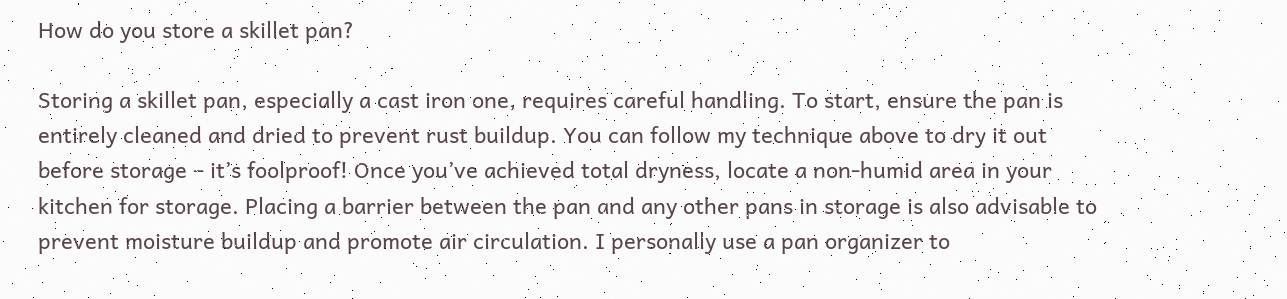How do you store a skillet pan?

Storing a skillet pan, especially a cast iron one, requires careful handling. To start, ensure the pan is entirely cleaned and dried to prevent rust buildup. You can follow my technique above to dry it out before storage – it’s foolproof! Once you’ve achieved total dryness, locate a non-humid area in your kitchen for storage. Placing a barrier between the pan and any other pans in storage is also advisable to prevent moisture buildup and promote air circulation. I personally use a pan organizer to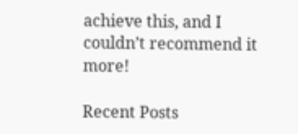achieve this, and I couldn’t recommend it more!

Recent Posts